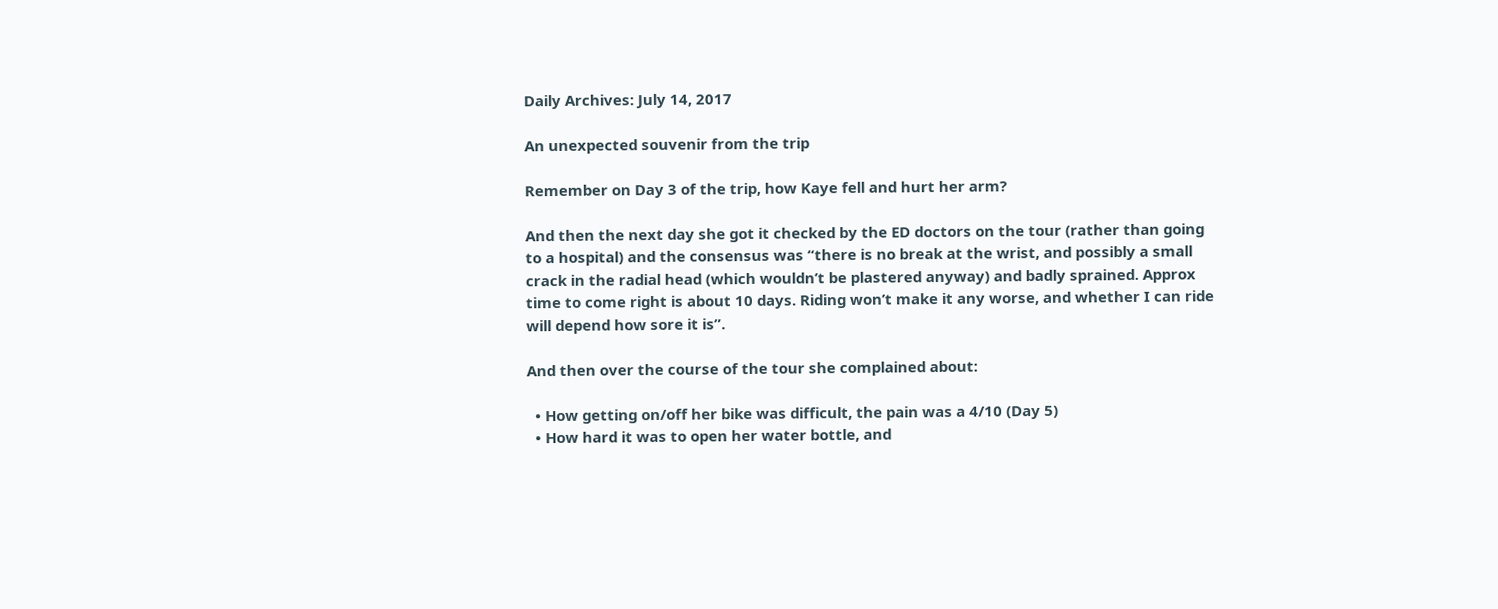Daily Archives: July 14, 2017

An unexpected souvenir from the trip

Remember on Day 3 of the trip, how Kaye fell and hurt her arm?

And then the next day she got it checked by the ED doctors on the tour (rather than going to a hospital) and the consensus was “there is no break at the wrist, and possibly a small crack in the radial head (which wouldn’t be plastered anyway) and badly sprained. Approx time to come right is about 10 days. Riding won’t make it any worse, and whether I can ride will depend how sore it is”.

And then over the course of the tour she complained about:

  • How getting on/off her bike was difficult, the pain was a 4/10 (Day 5)
  • How hard it was to open her water bottle, and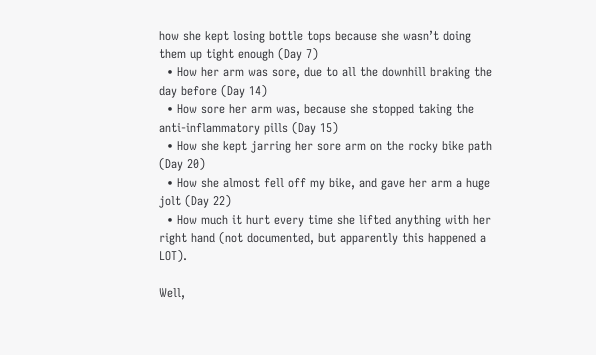how she kept losing bottle tops because she wasn’t doing them up tight enough (Day 7)
  • How her arm was sore, due to all the downhill braking the day before (Day 14)
  • How sore her arm was, because she stopped taking the anti-inflammatory pills (Day 15)
  • How she kept jarring her sore arm on the rocky bike path (Day 20)
  • How she almost fell off my bike, and gave her arm a huge jolt (Day 22)
  • How much it hurt every time she lifted anything with her right hand (not documented, but apparently this happened a LOT).

Well,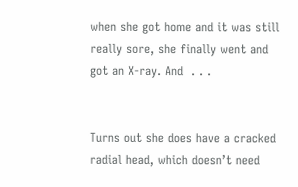when she got home and it was still really sore, she finally went and got an X-ray. And  . . .


Turns out she does have a cracked radial head, which doesn’t need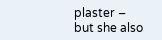plaster – but she also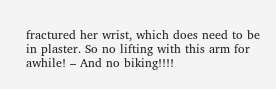fractured her wrist, which does need to be in plaster. So no lifting with this arm for awhile! – And no biking!!!!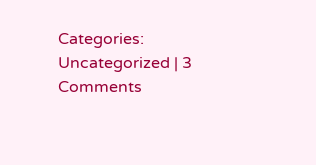Categories: Uncategorized | 3 Comments